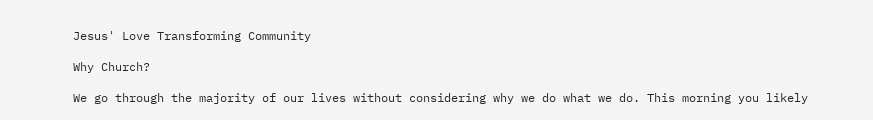Jesus' Love Transforming Community

Why Church?

We go through the majority of our lives without considering why we do what we do. This morning you likely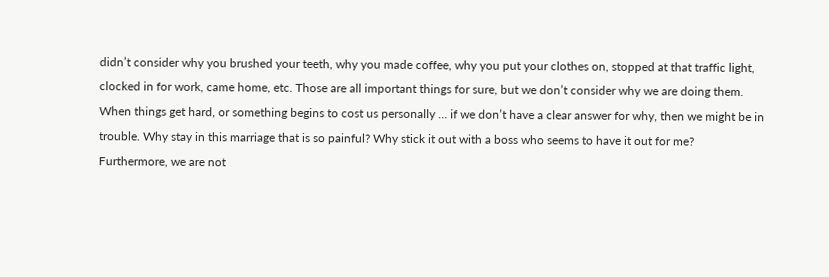didn’t consider why you brushed your teeth, why you made coffee, why you put your clothes on, stopped at that traffic light, clocked in for work, came home, etc. Those are all important things for sure, but we don’t consider why we are doing them.
When things get hard, or something begins to cost us personally … if we don’t have a clear answer for why, then we might be in trouble. Why stay in this marriage that is so painful? Why stick it out with a boss who seems to have it out for me?
Furthermore, we are not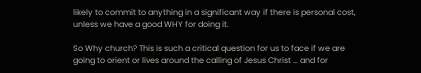likely to commit to anything in a significant way if there is personal cost, unless we have a good WHY for doing it.

So Why church? This is such a critical question for us to face if we are going to orient or lives around the calling of Jesus Christ … and for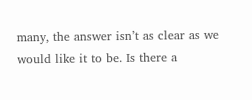many, the answer isn’t as clear as we would like it to be. Is there a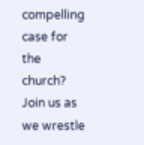compelling case for the church? Join us as we wrestle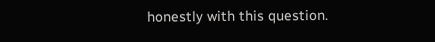honestly with this question.